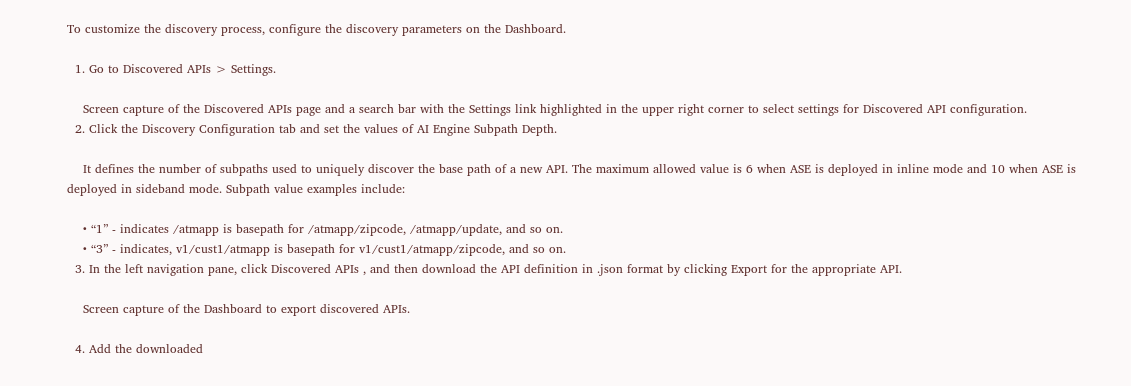To customize the discovery process, configure the discovery parameters on the Dashboard.

  1. Go to Discovered APIs > Settings.

    Screen capture of the Discovered APIs page and a search bar with the Settings link highlighted in the upper right corner to select settings for Discovered API configuration.
  2. Click the Discovery Configuration tab and set the values of AI Engine Subpath Depth.

    It defines the number of subpaths used to uniquely discover the base path of a new API. The maximum allowed value is 6 when ASE is deployed in inline mode and 10 when ASE is deployed in sideband mode. Subpath value examples include:

    • “1” - indicates /atmapp is basepath for /atmapp/zipcode, /atmapp/update, and so on.
    • “3” - indicates, v1/cust1/atmapp is basepath for v1/cust1/atmapp/zipcode, and so on.
  3. In the left navigation pane, click Discovered APIs , and then download the API definition in .json format by clicking Export for the appropriate API.

    Screen capture of the Dashboard to export discovered APIs.

  4. Add the downloaded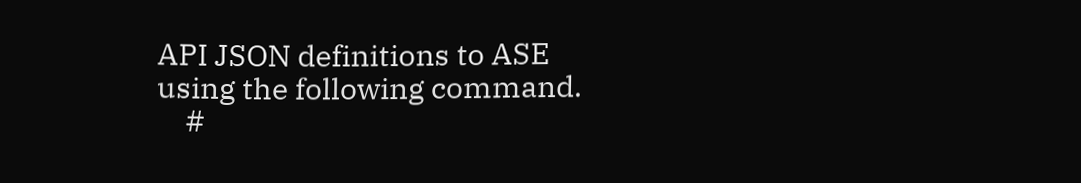API JSON definitions to ASE using the following command.
    #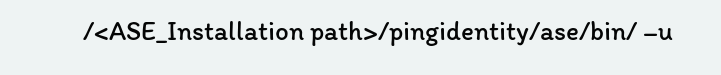/<ASE_Installation path>/pingidentity/ase/bin/ –u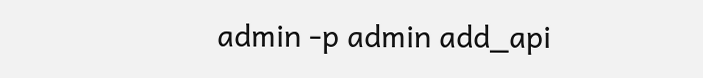admin -p admin add_api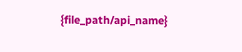{file_path/api_name}